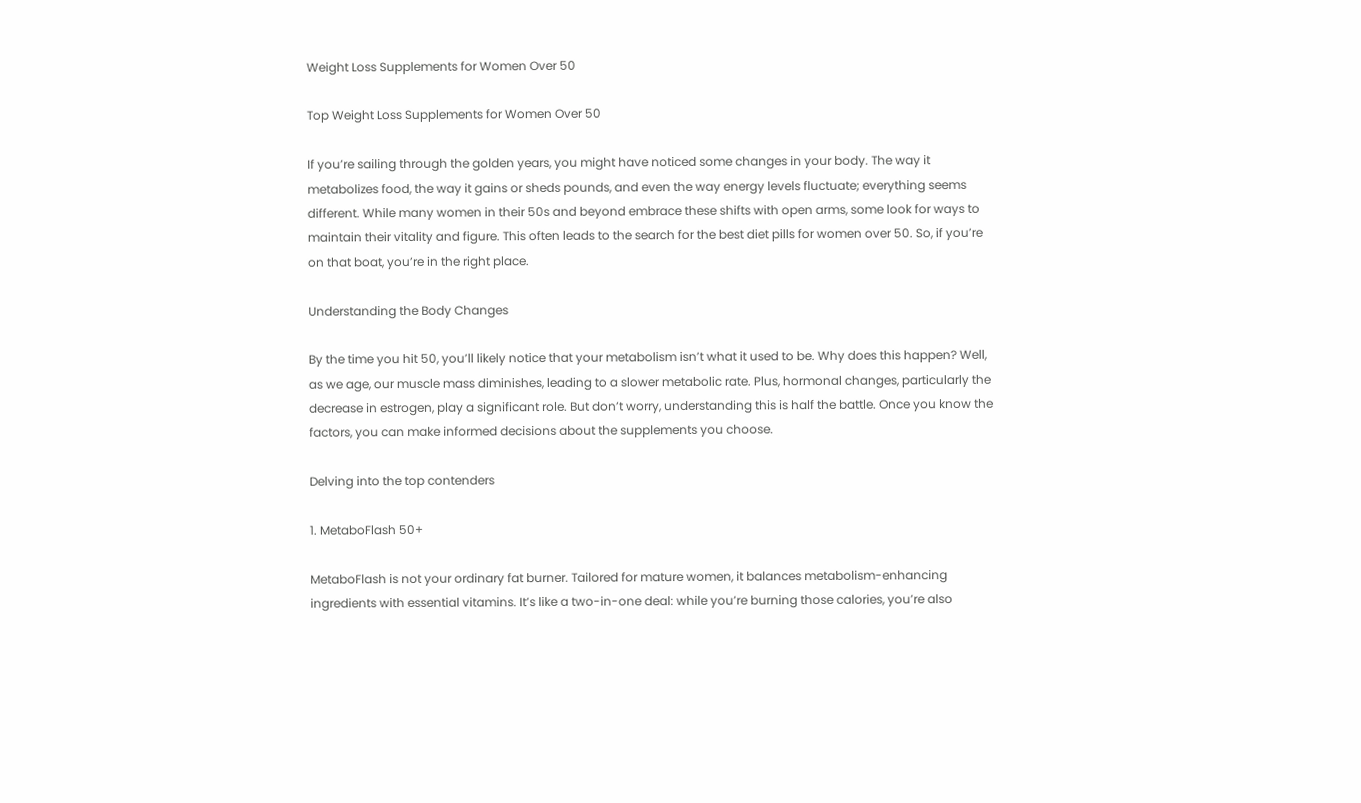Weight Loss Supplements for Women Over 50

Top Weight Loss Supplements for Women Over 50

If you’re sailing through the golden years, you might have noticed some changes in your body. The way it metabolizes food, the way it gains or sheds pounds, and even the way energy levels fluctuate; everything seems different. While many women in their 50s and beyond embrace these shifts with open arms, some look for ways to maintain their vitality and figure. This often leads to the search for the best diet pills for women over 50. So, if you’re on that boat, you’re in the right place.

Understanding the Body Changes

By the time you hit 50, you’ll likely notice that your metabolism isn’t what it used to be. Why does this happen? Well, as we age, our muscle mass diminishes, leading to a slower metabolic rate. Plus, hormonal changes, particularly the decrease in estrogen, play a significant role. But don’t worry, understanding this is half the battle. Once you know the factors, you can make informed decisions about the supplements you choose.

Delving into the top contenders

1. MetaboFlash 50+

MetaboFlash is not your ordinary fat burner. Tailored for mature women, it balances metabolism-enhancing ingredients with essential vitamins. It’s like a two-in-one deal: while you’re burning those calories, you’re also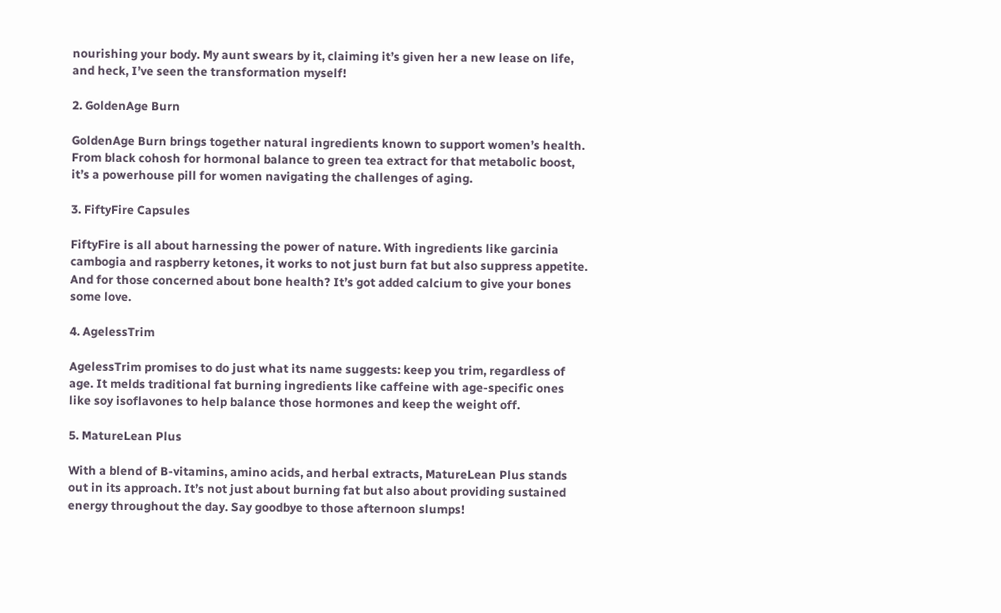nourishing your body. My aunt swears by it, claiming it’s given her a new lease on life, and heck, I’ve seen the transformation myself!

2. GoldenAge Burn

GoldenAge Burn brings together natural ingredients known to support women’s health. From black cohosh for hormonal balance to green tea extract for that metabolic boost, it’s a powerhouse pill for women navigating the challenges of aging.

3. FiftyFire Capsules

FiftyFire is all about harnessing the power of nature. With ingredients like garcinia cambogia and raspberry ketones, it works to not just burn fat but also suppress appetite. And for those concerned about bone health? It’s got added calcium to give your bones some love.

4. AgelessTrim

AgelessTrim promises to do just what its name suggests: keep you trim, regardless of age. It melds traditional fat burning ingredients like caffeine with age-specific ones like soy isoflavones to help balance those hormones and keep the weight off.

5. MatureLean Plus

With a blend of B-vitamins, amino acids, and herbal extracts, MatureLean Plus stands out in its approach. It’s not just about burning fat but also about providing sustained energy throughout the day. Say goodbye to those afternoon slumps!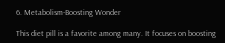6. Metabolism-Boosting Wonder

This diet pill is a favorite among many. It focuses on boosting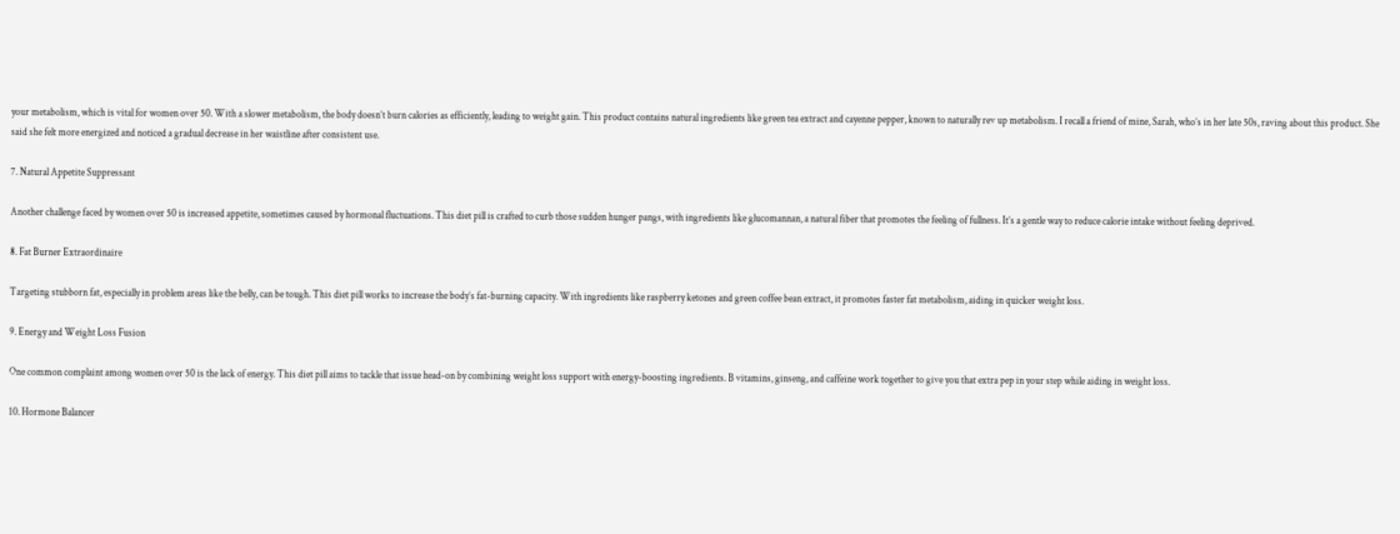your metabolism, which is vital for women over 50. With a slower metabolism, the body doesn’t burn calories as efficiently, leading to weight gain. This product contains natural ingredients like green tea extract and cayenne pepper, known to naturally rev up metabolism. I recall a friend of mine, Sarah, who’s in her late 50s, raving about this product. She said she felt more energized and noticed a gradual decrease in her waistline after consistent use.

7. Natural Appetite Suppressant

Another challenge faced by women over 50 is increased appetite, sometimes caused by hormonal fluctuations. This diet pill is crafted to curb those sudden hunger pangs, with ingredients like glucomannan, a natural fiber that promotes the feeling of fullness. It’s a gentle way to reduce calorie intake without feeling deprived.

8. Fat Burner Extraordinaire

Targeting stubborn fat, especially in problem areas like the belly, can be tough. This diet pill works to increase the body’s fat-burning capacity. With ingredients like raspberry ketones and green coffee bean extract, it promotes faster fat metabolism, aiding in quicker weight loss.

9. Energy and Weight Loss Fusion

One common complaint among women over 50 is the lack of energy. This diet pill aims to tackle that issue head-on by combining weight loss support with energy-boosting ingredients. B vitamins, ginseng, and caffeine work together to give you that extra pep in your step while aiding in weight loss.

10. Hormone Balancer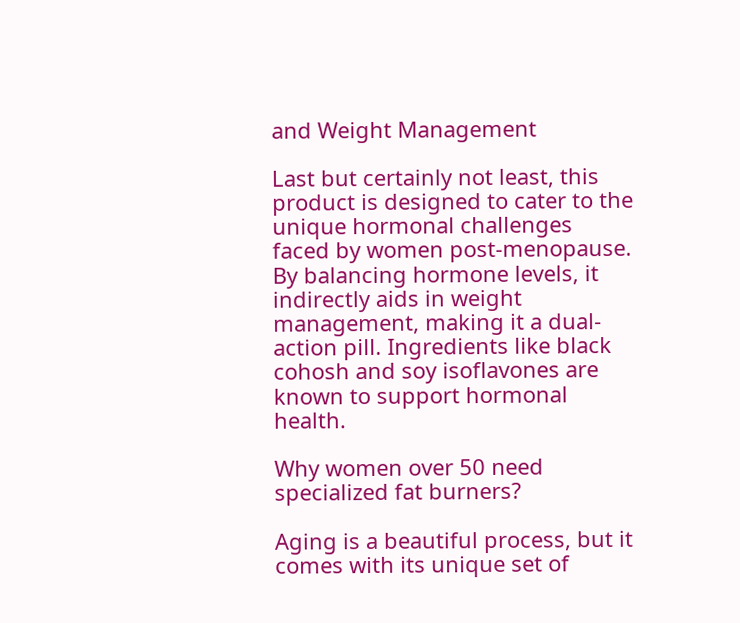and Weight Management

Last but certainly not least, this product is designed to cater to the unique hormonal challenges faced by women post-menopause. By balancing hormone levels, it indirectly aids in weight management, making it a dual-action pill. Ingredients like black cohosh and soy isoflavones are known to support hormonal health.

Why women over 50 need specialized fat burners?

Aging is a beautiful process, but it comes with its unique set of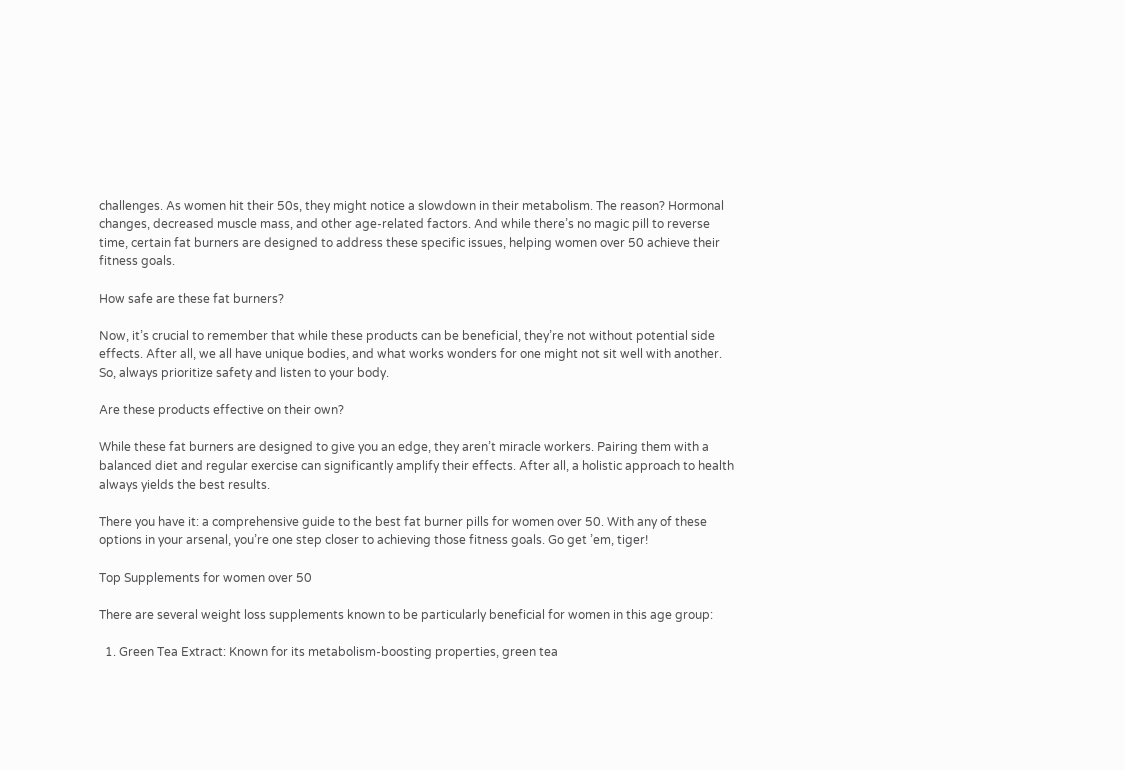challenges. As women hit their 50s, they might notice a slowdown in their metabolism. The reason? Hormonal changes, decreased muscle mass, and other age-related factors. And while there’s no magic pill to reverse time, certain fat burners are designed to address these specific issues, helping women over 50 achieve their fitness goals.

How safe are these fat burners?

Now, it’s crucial to remember that while these products can be beneficial, they’re not without potential side effects. After all, we all have unique bodies, and what works wonders for one might not sit well with another. So, always prioritize safety and listen to your body.

Are these products effective on their own?

While these fat burners are designed to give you an edge, they aren’t miracle workers. Pairing them with a balanced diet and regular exercise can significantly amplify their effects. After all, a holistic approach to health always yields the best results.

There you have it: a comprehensive guide to the best fat burner pills for women over 50. With any of these options in your arsenal, you’re one step closer to achieving those fitness goals. Go get ’em, tiger!

Top Supplements for women over 50

There are several weight loss supplements known to be particularly beneficial for women in this age group:

  1. Green Tea Extract: Known for its metabolism-boosting properties, green tea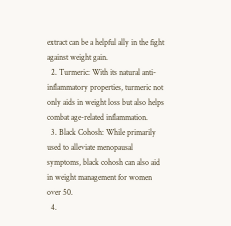extract can be a helpful ally in the fight against weight gain.
  2. Turmeric: With its natural anti-inflammatory properties, turmeric not only aids in weight loss but also helps combat age-related inflammation.
  3. Black Cohosh: While primarily used to alleviate menopausal symptoms, black cohosh can also aid in weight management for women over 50.
  4.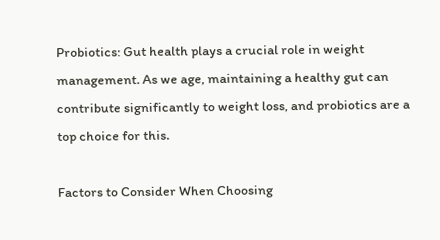Probiotics: Gut health plays a crucial role in weight management. As we age, maintaining a healthy gut can contribute significantly to weight loss, and probiotics are a top choice for this.

Factors to Consider When Choosing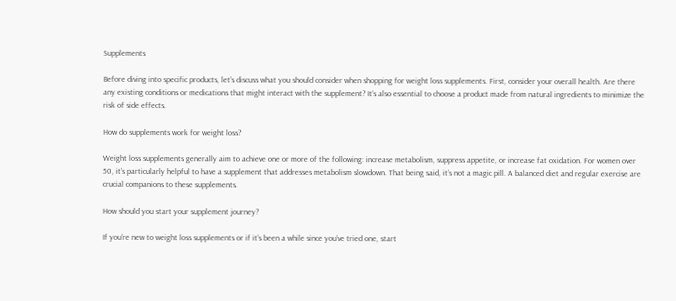Supplements

Before diving into specific products, let’s discuss what you should consider when shopping for weight loss supplements. First, consider your overall health. Are there any existing conditions or medications that might interact with the supplement? It’s also essential to choose a product made from natural ingredients to minimize the risk of side effects.

How do supplements work for weight loss?

Weight loss supplements generally aim to achieve one or more of the following: increase metabolism, suppress appetite, or increase fat oxidation. For women over 50, it’s particularly helpful to have a supplement that addresses metabolism slowdown. That being said, it’s not a magic pill. A balanced diet and regular exercise are crucial companions to these supplements.

How should you start your supplement journey?

If you’re new to weight loss supplements or if it’s been a while since you’ve tried one, start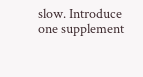slow. Introduce one supplement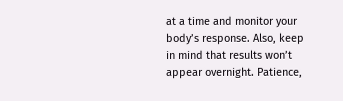at a time and monitor your body’s response. Also, keep in mind that results won’t appear overnight. Patience,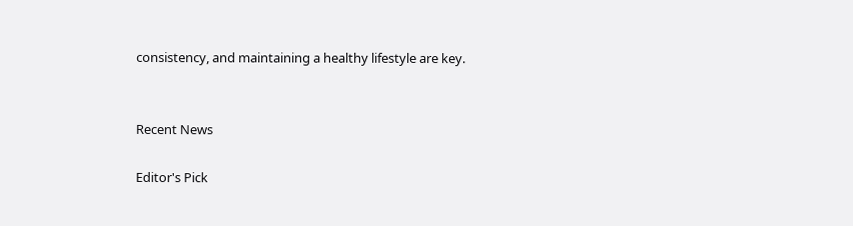consistency, and maintaining a healthy lifestyle are key.


Recent News

Editor's Pick